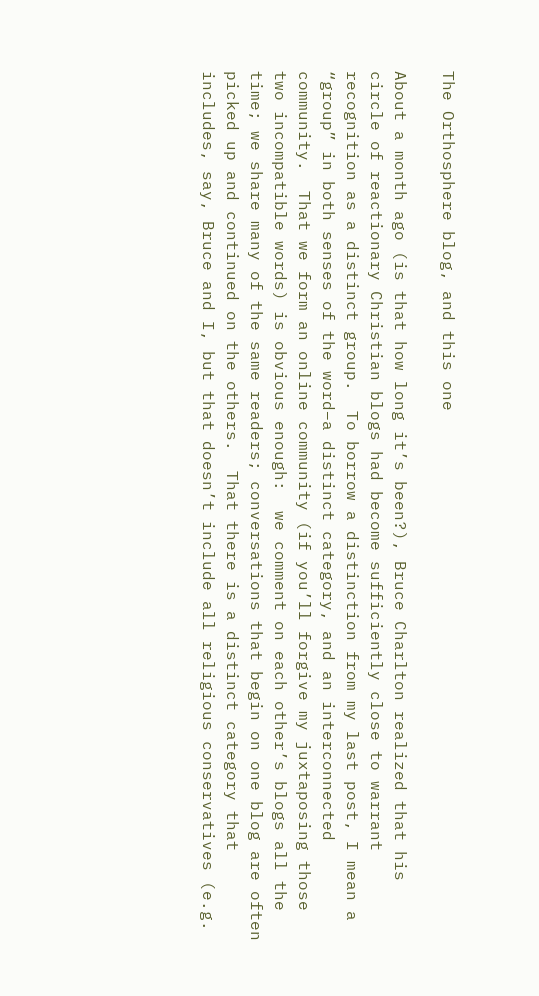The Orthosphere blog, and this one

About a month ago (is that how long it’s been?), Bruce Charlton realized that his circle of reactionary Christian blogs had become sufficiently close to warrant recognition as a distinct group.  To borrow a distinction from my last post, I mean a “group” in both senses of the word–a distinct category, and an interconnected community.  That we form an online community (if you’ll forgive my juxtaposing those two incompatible words) is obvious enough:  we comment on each other’s blogs all the time; we share many of the same readers; conversations that begin on one blog are often picked up and continued on the others.  That there is a distinct category that includes, say, Bruce and I, but that doesn’t include all religious conservatives (e.g.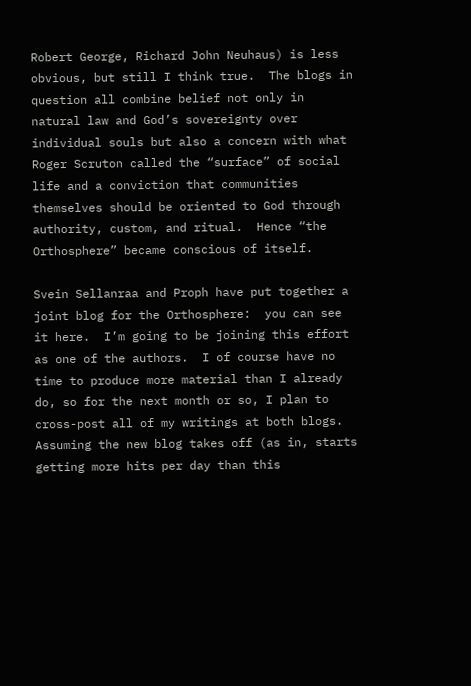Robert George, Richard John Neuhaus) is less obvious, but still I think true.  The blogs in question all combine belief not only in natural law and God’s sovereignty over individual souls but also a concern with what Roger Scruton called the “surface” of social life and a conviction that communities themselves should be oriented to God through authority, custom, and ritual.  Hence “the Orthosphere” became conscious of itself.

Svein Sellanraa and Proph have put together a joint blog for the Orthosphere:  you can see it here.  I’m going to be joining this effort as one of the authors.  I of course have no time to produce more material than I already do, so for the next month or so, I plan to cross-post all of my writings at both blogs.  Assuming the new blog takes off (as in, starts getting more hits per day than this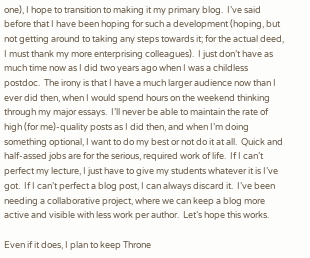one), I hope to transition to making it my primary blog.  I’ve said before that I have been hoping for such a development (hoping, but not getting around to taking any steps towards it; for the actual deed, I must thank my more enterprising colleagues).  I just don’t have as much time now as I did two years ago when I was a childless postdoc.  The irony is that I have a much larger audience now than I ever did then, when I would spend hours on the weekend thinking through my major essays.  I’ll never be able to maintain the rate of high (for me)-quality posts as I did then, and when I’m doing something optional, I want to do my best or not do it at all.  Quick and half-assed jobs are for the serious, required work of life.  If I can’t perfect my lecture, I just have to give my students whatever it is I’ve got.  If I can’t perfect a blog post, I can always discard it.  I’ve been needing a collaborative project, where we can keep a blog more active and visible with less work per author.  Let’s hope this works.

Even if it does, I plan to keep Throne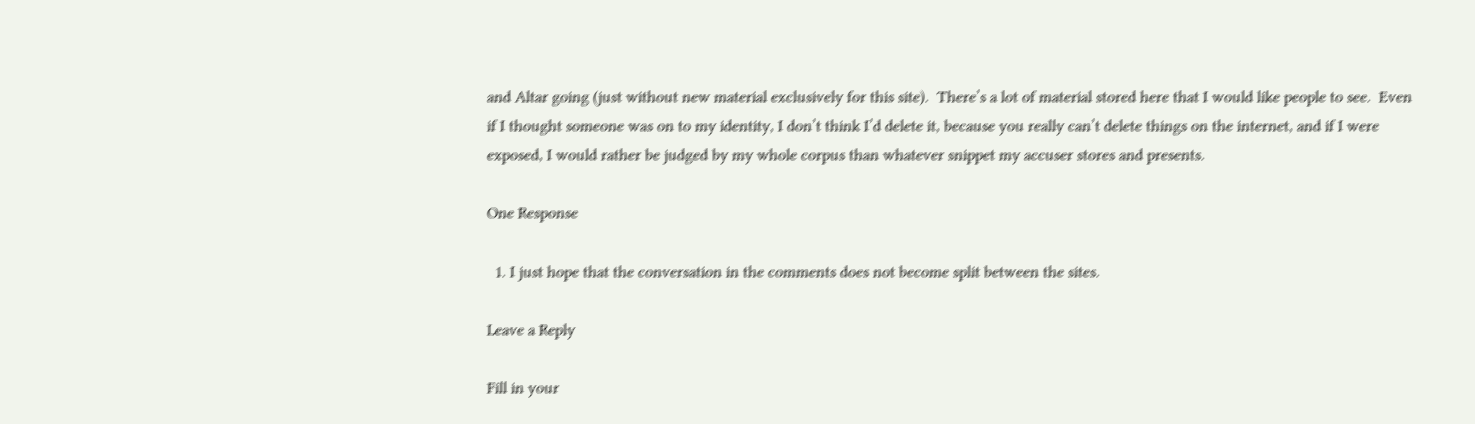and Altar going (just without new material exclusively for this site).  There’s a lot of material stored here that I would like people to see.  Even if I thought someone was on to my identity, I don’t think I’d delete it, because you really can’t delete things on the internet, and if I were exposed, I would rather be judged by my whole corpus than whatever snippet my accuser stores and presents.

One Response

  1. I just hope that the conversation in the comments does not become split between the sites.

Leave a Reply

Fill in your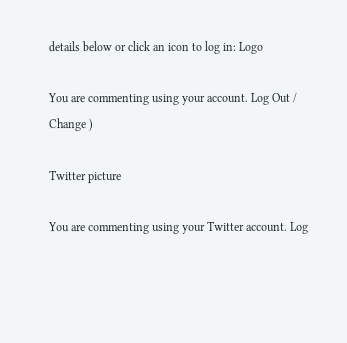details below or click an icon to log in: Logo

You are commenting using your account. Log Out /  Change )

Twitter picture

You are commenting using your Twitter account. Log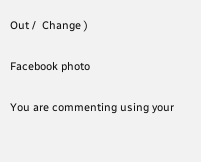Out /  Change )

Facebook photo

You are commenting using your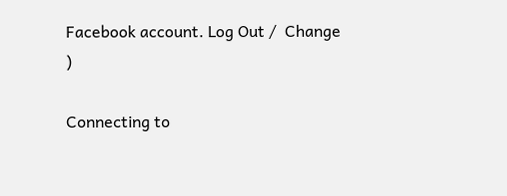Facebook account. Log Out /  Change )

Connecting to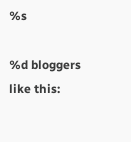%s

%d bloggers like this: